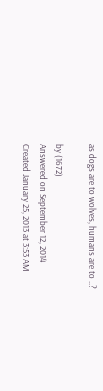as dogs are to wolves, humans are to ..?

by (1672)
Answered on September 12, 2014
Created January 25, 2013 at 3:53 AM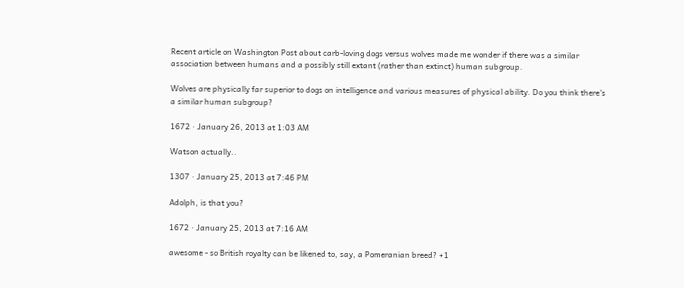Recent article on Washington Post about carb-loving dogs versus wolves made me wonder if there was a similar association between humans and a possibly still extant (rather than extinct) human subgroup.

Wolves are physically far superior to dogs on intelligence and various measures of physical ability. Do you think there's a similar human subgroup?

1672 · January 26, 2013 at 1:03 AM

Watson actually..

1307 · January 25, 2013 at 7:46 PM

Adolph, is that you?

1672 · January 25, 2013 at 7:16 AM

awesome - so British royalty can be likened to, say, a Pomeranian breed? +1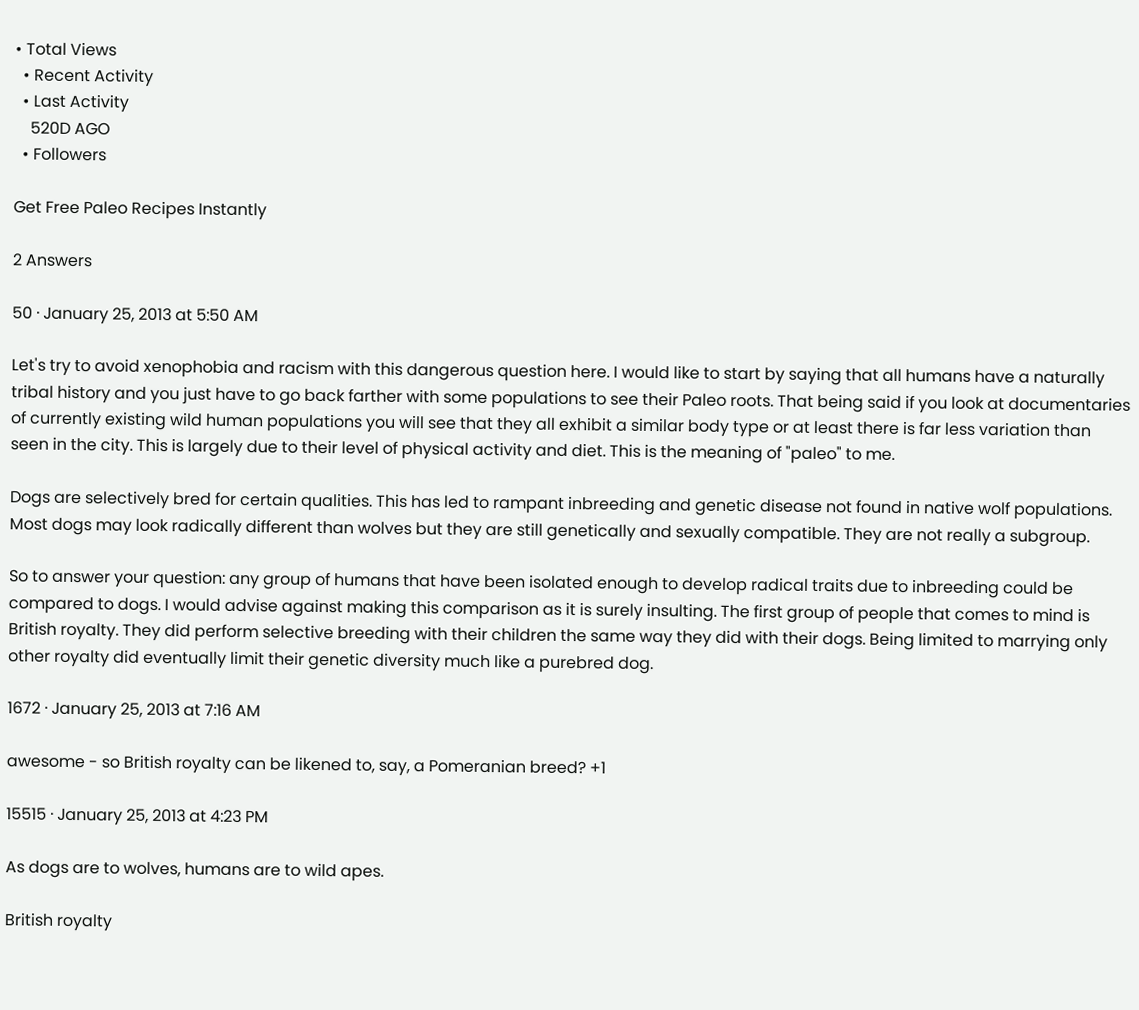• Total Views
  • Recent Activity
  • Last Activity
    520D AGO
  • Followers

Get Free Paleo Recipes Instantly

2 Answers

50 · January 25, 2013 at 5:50 AM

Let's try to avoid xenophobia and racism with this dangerous question here. I would like to start by saying that all humans have a naturally tribal history and you just have to go back farther with some populations to see their Paleo roots. That being said if you look at documentaries of currently existing wild human populations you will see that they all exhibit a similar body type or at least there is far less variation than seen in the city. This is largely due to their level of physical activity and diet. This is the meaning of "paleo" to me.

Dogs are selectively bred for certain qualities. This has led to rampant inbreeding and genetic disease not found in native wolf populations. Most dogs may look radically different than wolves but they are still genetically and sexually compatible. They are not really a subgroup.

So to answer your question: any group of humans that have been isolated enough to develop radical traits due to inbreeding could be compared to dogs. I would advise against making this comparison as it is surely insulting. The first group of people that comes to mind is British royalty. They did perform selective breeding with their children the same way they did with their dogs. Being limited to marrying only other royalty did eventually limit their genetic diversity much like a purebred dog.

1672 · January 25, 2013 at 7:16 AM

awesome - so British royalty can be likened to, say, a Pomeranian breed? +1

15515 · January 25, 2013 at 4:23 PM

As dogs are to wolves, humans are to wild apes.

British royalty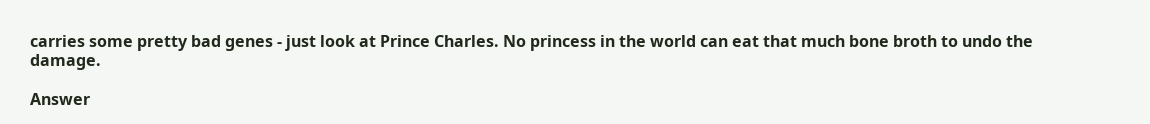carries some pretty bad genes - just look at Prince Charles. No princess in the world can eat that much bone broth to undo the damage.

Answer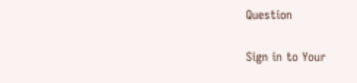Question

Sign in to Your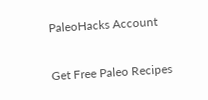PaleoHacks Account

Get Free Paleo Recipes